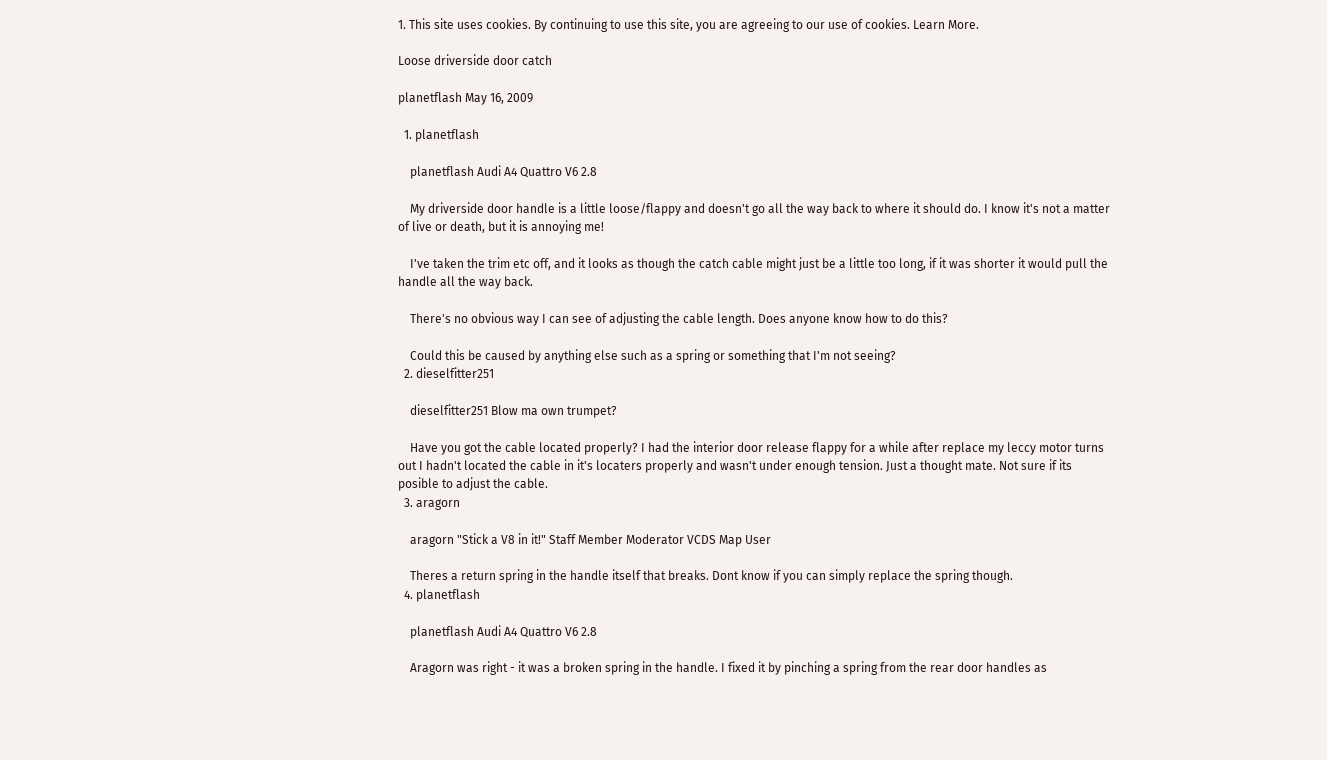1. This site uses cookies. By continuing to use this site, you are agreeing to our use of cookies. Learn More.

Loose driverside door catch

planetflash May 16, 2009

  1. planetflash

    planetflash Audi A4 Quattro V6 2.8

    My driverside door handle is a little loose/flappy and doesn't go all the way back to where it should do. I know it's not a matter of live or death, but it is annoying me!

    I've taken the trim etc off, and it looks as though the catch cable might just be a little too long, if it was shorter it would pull the handle all the way back.

    There's no obvious way I can see of adjusting the cable length. Does anyone know how to do this?

    Could this be caused by anything else such as a spring or something that I'm not seeing?
  2. dieselfitter251

    dieselfitter251 Blow ma own trumpet?

    Have you got the cable located properly? I had the interior door release flappy for a while after replace my leccy motor turns out I hadn't located the cable in it's locaters properly and wasn't under enough tension. Just a thought mate. Not sure if its posible to adjust the cable.
  3. aragorn

    aragorn "Stick a V8 in it!" Staff Member Moderator VCDS Map User

    Theres a return spring in the handle itself that breaks. Dont know if you can simply replace the spring though.
  4. planetflash

    planetflash Audi A4 Quattro V6 2.8

    Aragorn was right - it was a broken spring in the handle. I fixed it by pinching a spring from the rear door handles as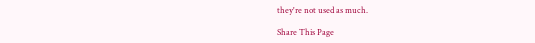they're not used as much.

Share This Page